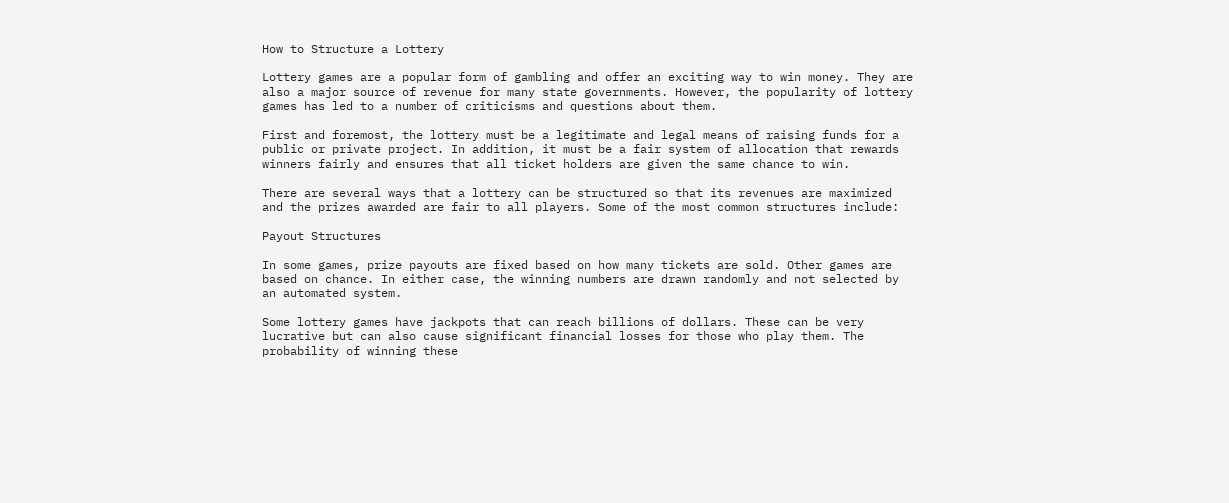How to Structure a Lottery

Lottery games are a popular form of gambling and offer an exciting way to win money. They are also a major source of revenue for many state governments. However, the popularity of lottery games has led to a number of criticisms and questions about them.

First and foremost, the lottery must be a legitimate and legal means of raising funds for a public or private project. In addition, it must be a fair system of allocation that rewards winners fairly and ensures that all ticket holders are given the same chance to win.

There are several ways that a lottery can be structured so that its revenues are maximized and the prizes awarded are fair to all players. Some of the most common structures include:

Payout Structures

In some games, prize payouts are fixed based on how many tickets are sold. Other games are based on chance. In either case, the winning numbers are drawn randomly and not selected by an automated system.

Some lottery games have jackpots that can reach billions of dollars. These can be very lucrative but can also cause significant financial losses for those who play them. The probability of winning these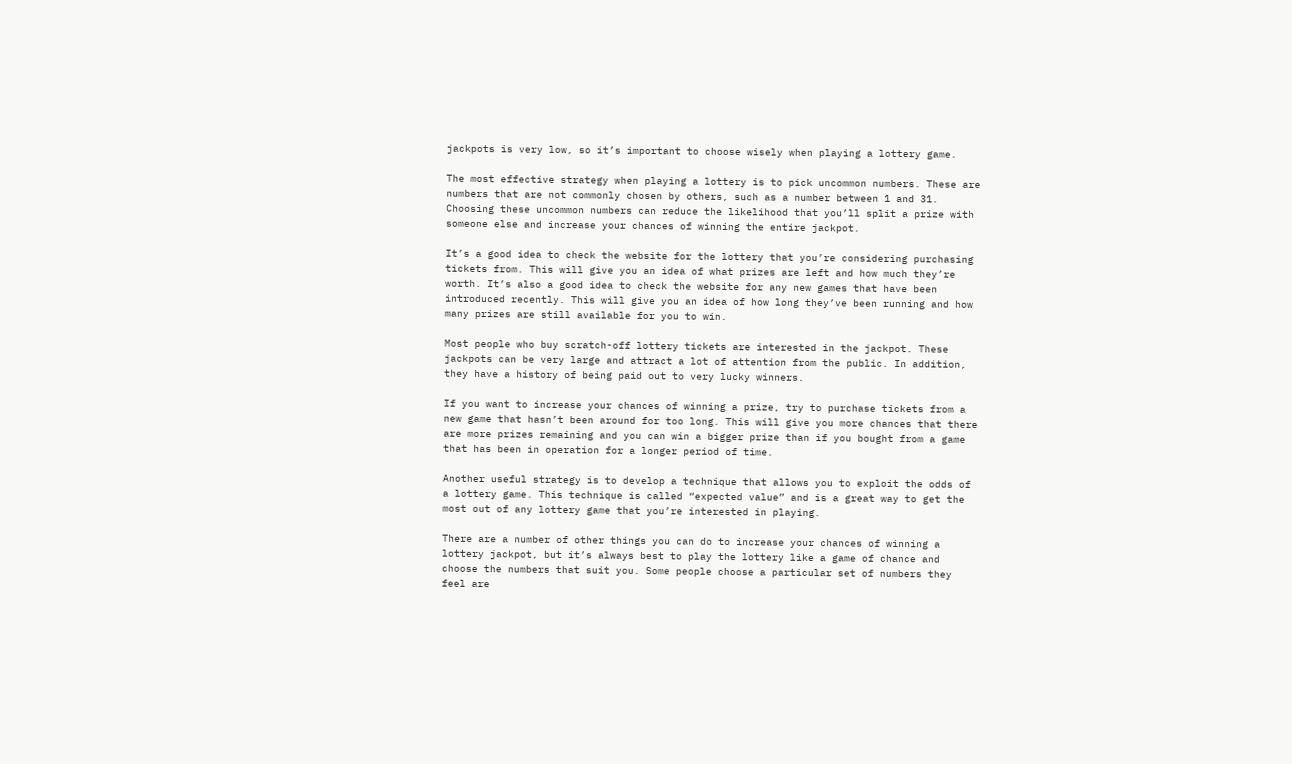jackpots is very low, so it’s important to choose wisely when playing a lottery game.

The most effective strategy when playing a lottery is to pick uncommon numbers. These are numbers that are not commonly chosen by others, such as a number between 1 and 31. Choosing these uncommon numbers can reduce the likelihood that you’ll split a prize with someone else and increase your chances of winning the entire jackpot.

It’s a good idea to check the website for the lottery that you’re considering purchasing tickets from. This will give you an idea of what prizes are left and how much they’re worth. It’s also a good idea to check the website for any new games that have been introduced recently. This will give you an idea of how long they’ve been running and how many prizes are still available for you to win.

Most people who buy scratch-off lottery tickets are interested in the jackpot. These jackpots can be very large and attract a lot of attention from the public. In addition, they have a history of being paid out to very lucky winners.

If you want to increase your chances of winning a prize, try to purchase tickets from a new game that hasn’t been around for too long. This will give you more chances that there are more prizes remaining and you can win a bigger prize than if you bought from a game that has been in operation for a longer period of time.

Another useful strategy is to develop a technique that allows you to exploit the odds of a lottery game. This technique is called “expected value” and is a great way to get the most out of any lottery game that you’re interested in playing.

There are a number of other things you can do to increase your chances of winning a lottery jackpot, but it’s always best to play the lottery like a game of chance and choose the numbers that suit you. Some people choose a particular set of numbers they feel are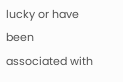lucky or have been associated with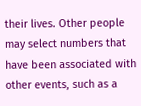their lives. Other people may select numbers that have been associated with other events, such as a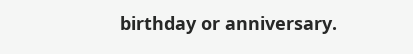birthday or anniversary.